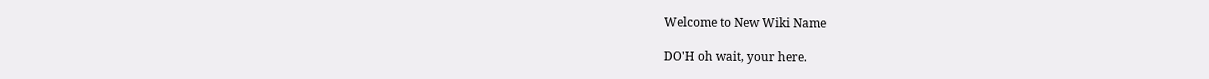Welcome to New Wiki Name

DO'H oh wait, your here.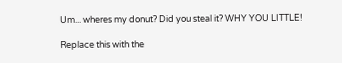Um... wheres my donut? Did you steal it? WHY YOU LITTLE!

Replace this with the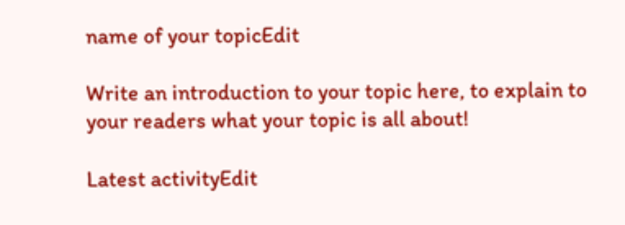name of your topicEdit

Write an introduction to your topic here, to explain to your readers what your topic is all about!

Latest activityEdit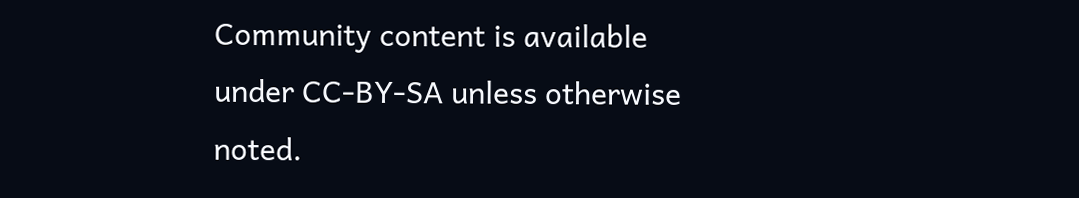Community content is available under CC-BY-SA unless otherwise noted.